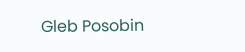Gleb Posobin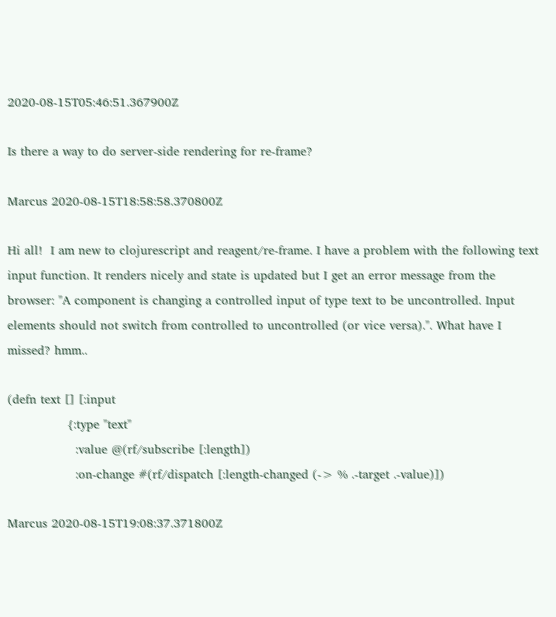2020-08-15T05:46:51.367900Z

Is there a way to do server-side rendering for re-frame?

Marcus 2020-08-15T18:58:58.370800Z

Hi all!  I am new to clojurescript and reagent/re-frame. I have a problem with the following text input function. It renders nicely and state is updated but I get an error message from the browser: "A component is changing a controlled input of type text to be uncontrolled. Input elements should not switch from controlled to uncontrolled (or vice versa).". What have I missed? hmm..

(defn text [] [:input
               {:type "text"
                 :value @(rf/subscribe [:length])
                 :on-change #(rf/dispatch [:length-changed (-> % .-target .-value)])

Marcus 2020-08-15T19:08:37.371800Z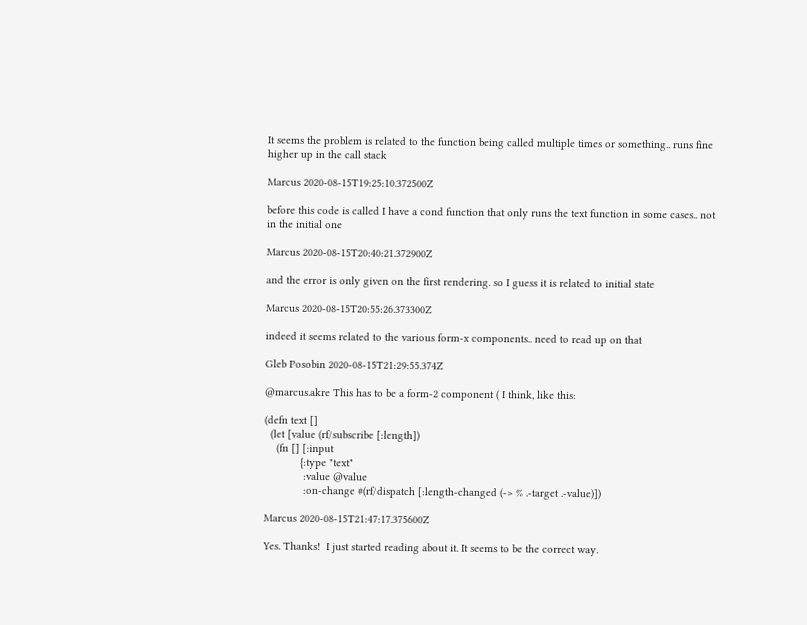It seems the problem is related to the function being called multiple times or something.. runs fine higher up in the call stack

Marcus 2020-08-15T19:25:10.372500Z

before this code is called I have a cond function that only runs the text function in some cases.. not in the initial one

Marcus 2020-08-15T20:40:21.372900Z

and the error is only given on the first rendering. so I guess it is related to initial state

Marcus 2020-08-15T20:55:26.373300Z

indeed it seems related to the various form-x components.. need to read up on that

Gleb Posobin 2020-08-15T21:29:55.374Z

@marcus.akre This has to be a form-2 component ( I think, like this:

(defn text []
  (let [value (rf/subscribe [:length])
    (fn [] [:input
            {:type "text"
             :value @value
             :on-change #(rf/dispatch [:length-changed (-> % .-target .-value)])

Marcus 2020-08-15T21:47:17.375600Z

Yes. Thanks!  I just started reading about it. It seems to be the correct way.